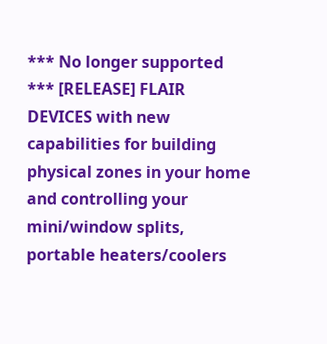*** No longer supported *** [RELEASE] FLAIR DEVICES with new capabilities for building physical zones in your home and controlling your mini/window splits, portable heaters/coolers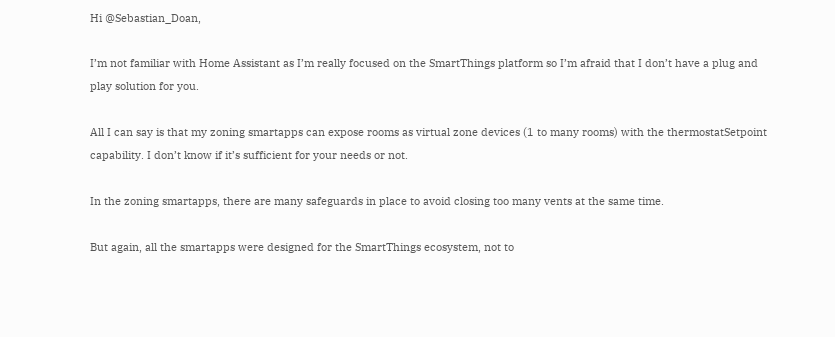Hi @Sebastian_Doan,

I’m not familiar with Home Assistant as I’m really focused on the SmartThings platform so I’m afraid that I don’t have a plug and play solution for you.

All I can say is that my zoning smartapps can expose rooms as virtual zone devices (1 to many rooms) with the thermostatSetpoint capability. I don’t know if it’s sufficient for your needs or not.

In the zoning smartapps, there are many safeguards in place to avoid closing too many vents at the same time.

But again, all the smartapps were designed for the SmartThings ecosystem, not to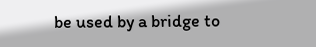be used by a bridge to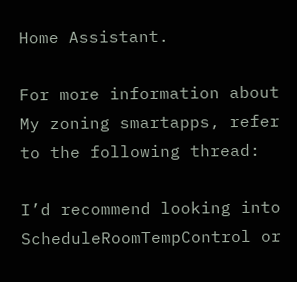Home Assistant.

For more information about My zoning smartapps, refer to the following thread:

I’d recommend looking into ScheduleRoomTempControl or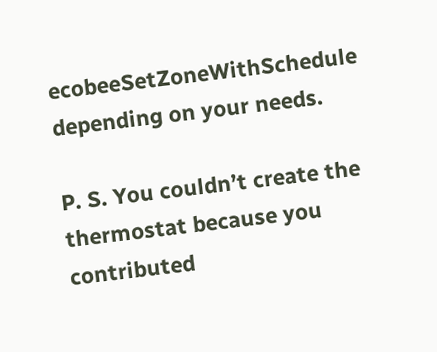ecobeeSetZoneWithSchedule depending on your needs.

P. S. You couldn’t create the thermostat because you contributed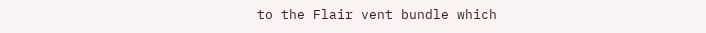to the Flair vent bundle which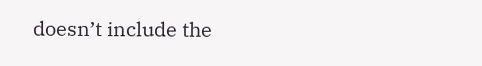doesn’t include the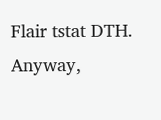Flair tstat DTH. Anyway,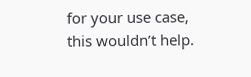for your use case, this wouldn’t help.